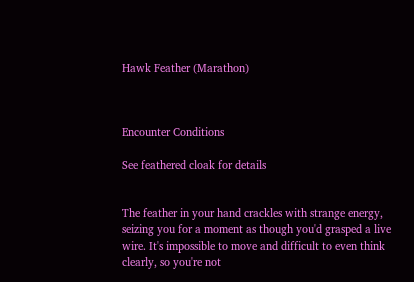Hawk Feather (Marathon)



Encounter Conditions

See feathered cloak for details


The feather in your hand crackles with strange energy, seizing you for a moment as though you'd grasped a live wire. It's impossible to move and difficult to even think clearly, so you're not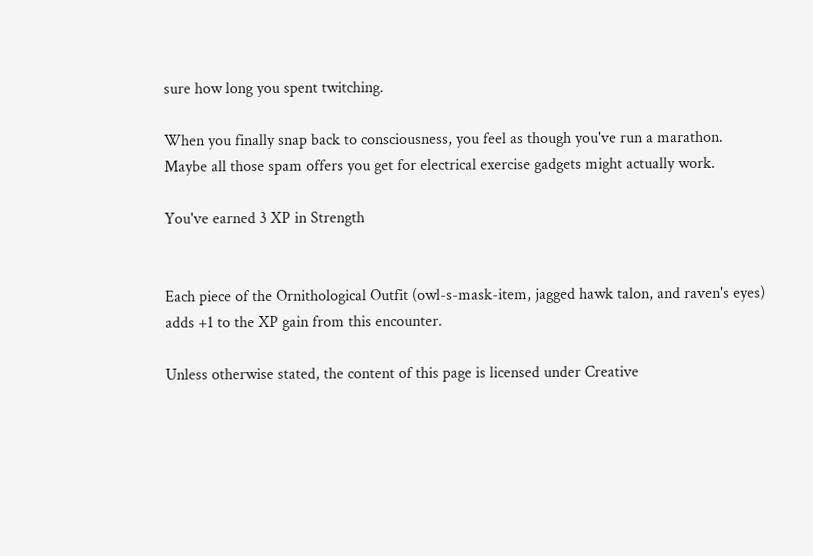sure how long you spent twitching.

When you finally snap back to consciousness, you feel as though you've run a marathon. Maybe all those spam offers you get for electrical exercise gadgets might actually work.

You've earned 3 XP in Strength


Each piece of the Ornithological Outfit (owl-s-mask-item, jagged hawk talon, and raven's eyes) adds +1 to the XP gain from this encounter.

Unless otherwise stated, the content of this page is licensed under Creative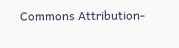Commons Attribution-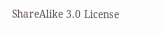ShareAlike 3.0 License